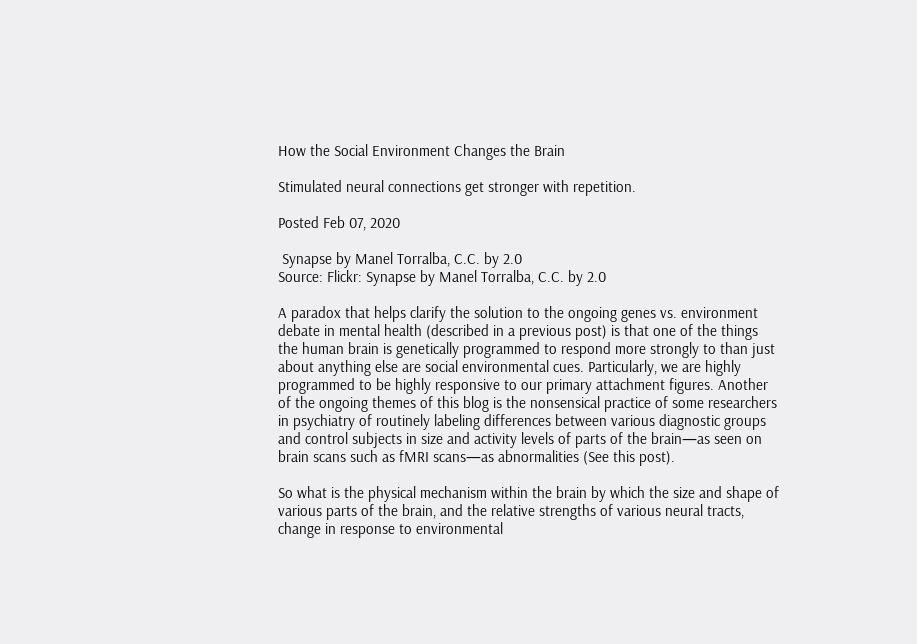How the Social Environment Changes the Brain

Stimulated neural connections get stronger with repetition.

Posted Feb 07, 2020

 Synapse by Manel Torralba, C.C. by 2.0
Source: Flickr: Synapse by Manel Torralba, C.C. by 2.0

A paradox that helps clarify the solution to the ongoing genes vs. environment debate in mental health (described in a previous post) is that one of the things the human brain is genetically programmed to respond more strongly to than just about anything else are social environmental cues. Particularly, we are highly programmed to be highly responsive to our primary attachment figures. Another of the ongoing themes of this blog is the nonsensical practice of some researchers in psychiatry of routinely labeling differences between various diagnostic groups and control subjects in size and activity levels of parts of the brain—as seen on brain scans such as fMRI scans—as abnormalities (See this post).

So what is the physical mechanism within the brain by which the size and shape of various parts of the brain, and the relative strengths of various neural tracts, change in response to environmental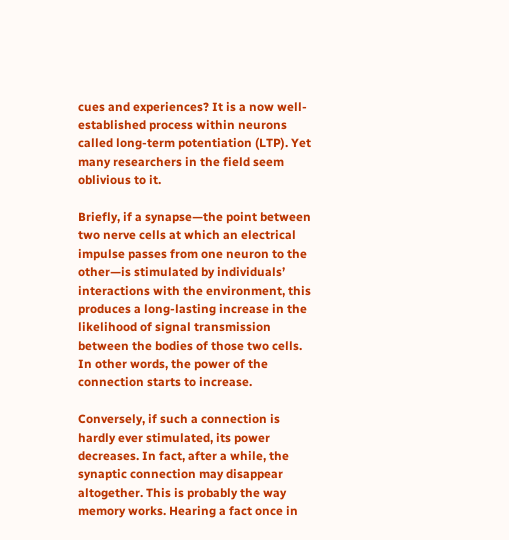cues and experiences? It is a now well-established process within neurons called long-term potentiation (LTP). Yet many researchers in the field seem oblivious to it.

Briefly, if a synapse—the point between two nerve cells at which an electrical impulse passes from one neuron to the other—is stimulated by individuals’ interactions with the environment, this produces a long-lasting increase in the likelihood of signal transmission between the bodies of those two cells. In other words, the power of the connection starts to increase.

Conversely, if such a connection is hardly ever stimulated, its power decreases. In fact, after a while, the synaptic connection may disappear altogether. This is probably the way memory works. Hearing a fact once in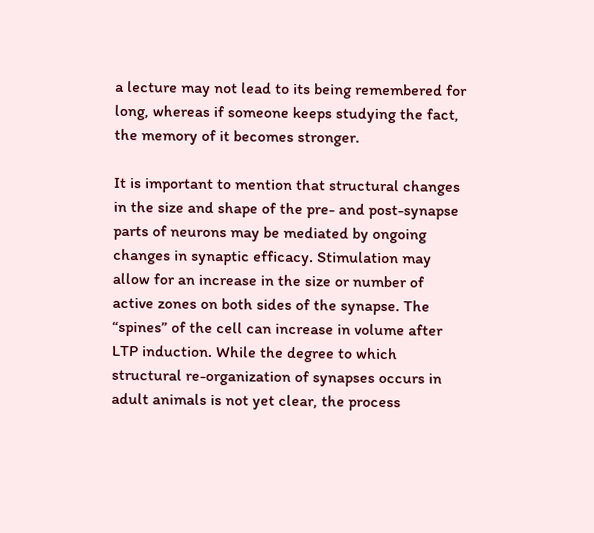a lecture may not lead to its being remembered for long, whereas if someone keeps studying the fact, the memory of it becomes stronger.

It is important to mention that structural changes in the size and shape of the pre- and post-synapse parts of neurons may be mediated by ongoing changes in synaptic efficacy. Stimulation may allow for an increase in the size or number of active zones on both sides of the synapse. The “spines” of the cell can increase in volume after LTP induction. While the degree to which structural re-organization of synapses occurs in adult animals is not yet clear, the process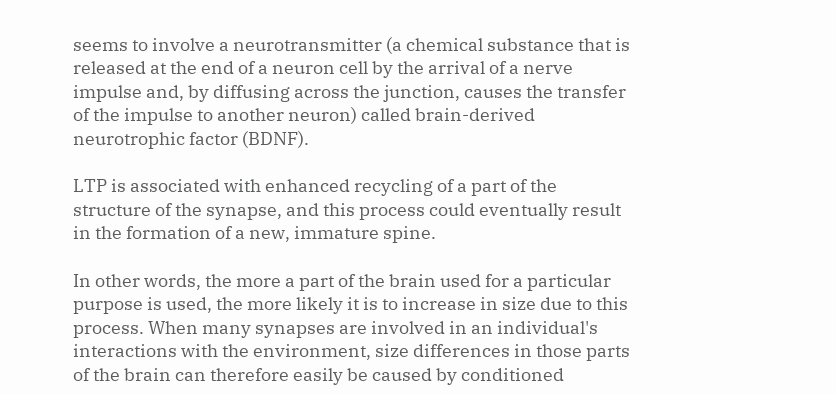seems to involve a neurotransmitter (a chemical substance that is released at the end of a neuron cell by the arrival of a nerve impulse and, by diffusing across the junction, causes the transfer of the impulse to another neuron) called brain-derived neurotrophic factor (BDNF).

LTP is associated with enhanced recycling of a part of the structure of the synapse, and this process could eventually result in the formation of a new, immature spine.

In other words, the more a part of the brain used for a particular purpose is used, the more likely it is to increase in size due to this process. When many synapses are involved in an individual's interactions with the environment, size differences in those parts of the brain can therefore easily be caused by conditioned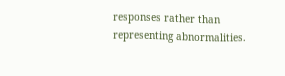responses rather than representing abnormalities.